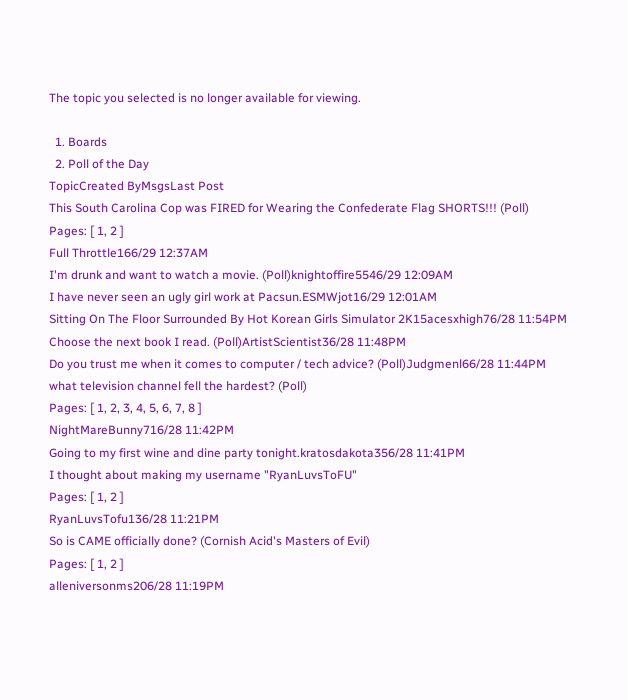The topic you selected is no longer available for viewing.

  1. Boards
  2. Poll of the Day
TopicCreated ByMsgsLast Post
This South Carolina Cop was FIRED for Wearing the Confederate Flag SHORTS!!! (Poll)
Pages: [ 1, 2 ]
Full Throttle166/29 12:37AM
I'm drunk and want to watch a movie. (Poll)knightoffire5546/29 12:09AM
I have never seen an ugly girl work at Pacsun.ESMWjot16/29 12:01AM
Sitting On The Floor Surrounded By Hot Korean Girls Simulator 2K15acesxhigh76/28 11:54PM
Choose the next book I read. (Poll)ArtistScientist36/28 11:48PM
Do you trust me when it comes to computer / tech advice? (Poll)Judgmenl66/28 11:44PM
what television channel fell the hardest? (Poll)
Pages: [ 1, 2, 3, 4, 5, 6, 7, 8 ]
NightMareBunny716/28 11:42PM
Going to my first wine and dine party tonight.kratosdakota356/28 11:41PM
I thought about making my username "RyanLuvsToFU"
Pages: [ 1, 2 ]
RyanLuvsTofu136/28 11:21PM
So is CAME officially done? (Cornish Acid's Masters of Evil)
Pages: [ 1, 2 ]
alleniversonms206/28 11:19PM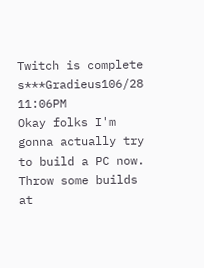Twitch is complete s***Gradieus106/28 11:06PM
Okay folks I'm gonna actually try to build a PC now. Throw some builds at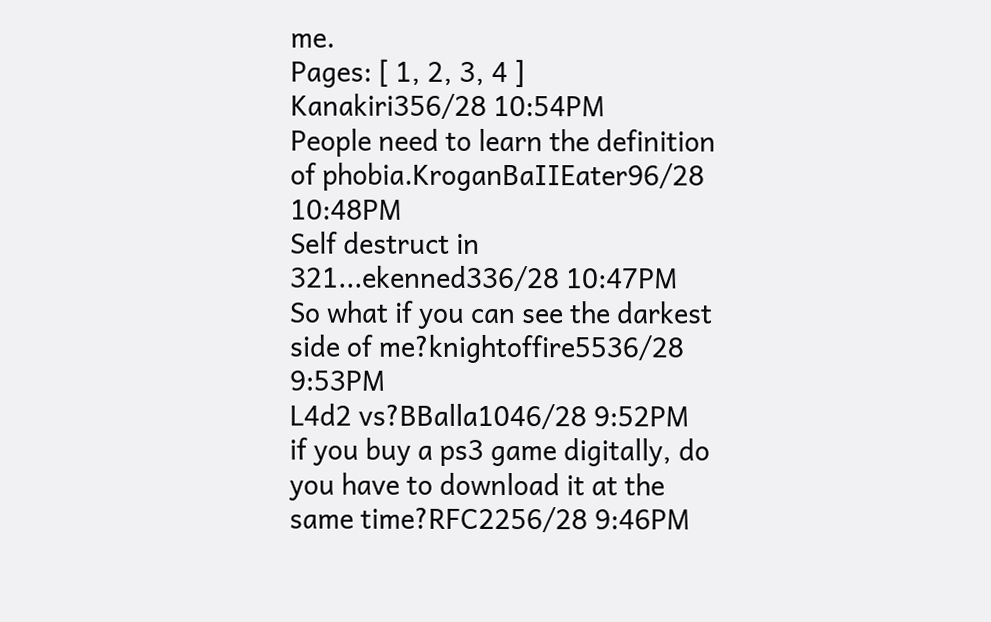me.
Pages: [ 1, 2, 3, 4 ]
Kanakiri356/28 10:54PM
People need to learn the definition of phobia.KroganBaIIEater96/28 10:48PM
Self destruct in 321...ekenned336/28 10:47PM
So what if you can see the darkest side of me?knightoffire5536/28 9:53PM
L4d2 vs?BBalla1046/28 9:52PM
if you buy a ps3 game digitally, do you have to download it at the same time?RFC2256/28 9:46PM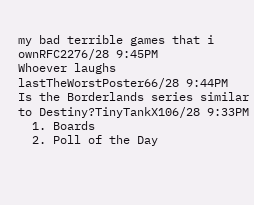my bad terrible games that i ownRFC2276/28 9:45PM
Whoever laughs lastTheWorstPoster66/28 9:44PM
Is the Borderlands series similar to Destiny?TinyTankX106/28 9:33PM
  1. Boards
  2. Poll of the Day